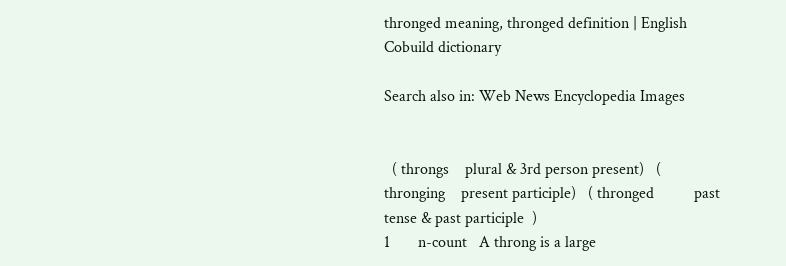thronged meaning, thronged definition | English Cobuild dictionary

Search also in: Web News Encyclopedia Images


  ( throngs    plural & 3rd person present)   ( thronging    present participle)   ( thronged          past tense & past participle  )
1       n-count   A throng is a large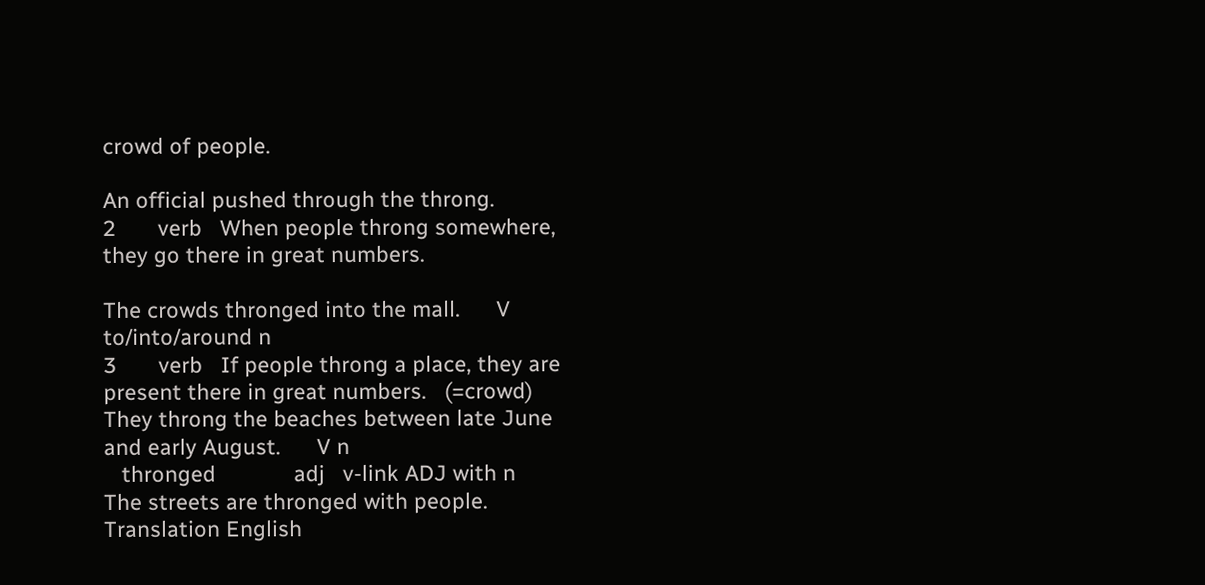crowd of people.

An official pushed through the throng.
2       verb   When people throng somewhere, they go there in great numbers.

The crowds thronged into the mall.      V to/into/around n
3       verb   If people throng a place, they are present there in great numbers.   (=crowd)
They throng the beaches between late June and early August.      V n
   thronged             adj   v-link ADJ with n
The streets are thronged with people.
Translation English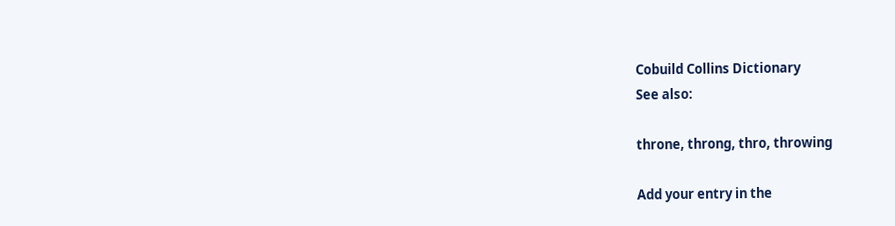Cobuild Collins Dictionary
See also:

throne, throng, thro, throwing

Add your entry in the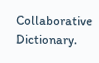Collaborative Dictionary.